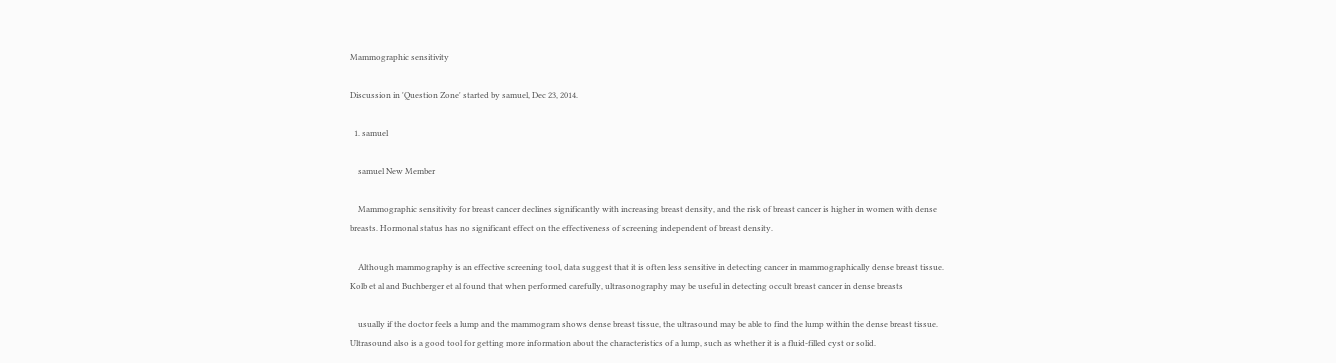Mammographic sensitivity

Discussion in 'Question Zone' started by samuel, Dec 23, 2014.

  1. samuel

    samuel New Member

    Mammographic sensitivity for breast cancer declines significantly with increasing breast density, and the risk of breast cancer is higher in women with dense breasts. Hormonal status has no significant effect on the effectiveness of screening independent of breast density.

    Although mammography is an effective screening tool, data suggest that it is often less sensitive in detecting cancer in mammographically dense breast tissue. Kolb et al and Buchberger et al found that when performed carefully, ultrasonography may be useful in detecting occult breast cancer in dense breasts

    usually if the doctor feels a lump and the mammogram shows dense breast tissue, the ultrasound may be able to find the lump within the dense breast tissue. Ultrasound also is a good tool for getting more information about the characteristics of a lump, such as whether it is a fluid-filled cyst or solid.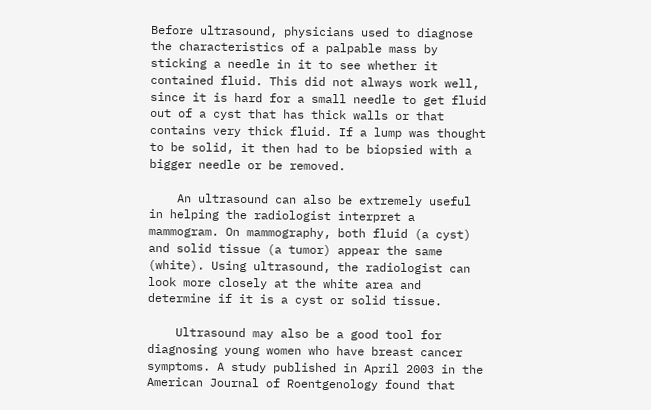Before ultrasound, physicians used to diagnose the characteristics of a palpable mass by sticking a needle in it to see whether it contained fluid. This did not always work well, since it is hard for a small needle to get fluid out of a cyst that has thick walls or that contains very thick fluid. If a lump was thought to be solid, it then had to be biopsied with a bigger needle or be removed.

    An ultrasound can also be extremely useful in helping the radiologist interpret a mammogram. On mammography, both fluid (a cyst) and solid tissue (a tumor) appear the same (white). Using ultrasound, the radiologist can look more closely at the white area and determine if it is a cyst or solid tissue.

    Ultrasound may also be a good tool for diagnosing young women who have breast cancer symptoms. A study published in April 2003 in the American Journal of Roentgenology found that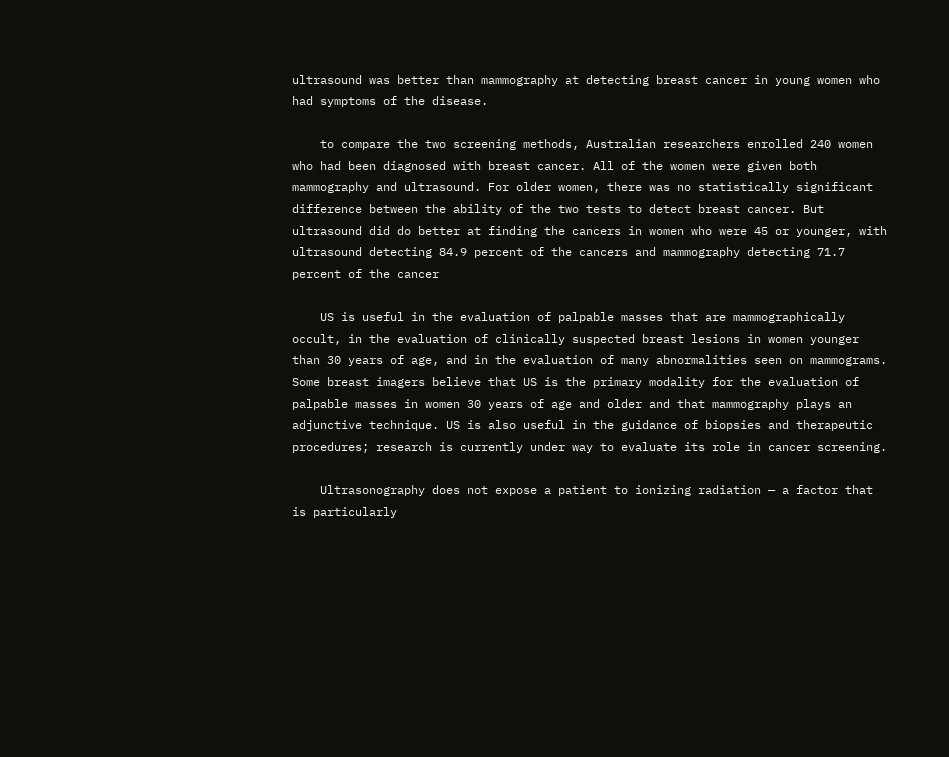ultrasound was better than mammography at detecting breast cancer in young women who had symptoms of the disease.

    to compare the two screening methods, Australian researchers enrolled 240 women who had been diagnosed with breast cancer. All of the women were given both mammography and ultrasound. For older women, there was no statistically significant difference between the ability of the two tests to detect breast cancer. But ultrasound did do better at finding the cancers in women who were 45 or younger, with ultrasound detecting 84.9 percent of the cancers and mammography detecting 71.7 percent of the cancer

    US is useful in the evaluation of palpable masses that are mammographically occult, in the evaluation of clinically suspected breast lesions in women younger than 30 years of age, and in the evaluation of many abnormalities seen on mammograms. Some breast imagers believe that US is the primary modality for the evaluation of palpable masses in women 30 years of age and older and that mammography plays an adjunctive technique. US is also useful in the guidance of biopsies and therapeutic procedures; research is currently under way to evaluate its role in cancer screening.

    Ultrasonography does not expose a patient to ionizing radiation — a factor that is particularly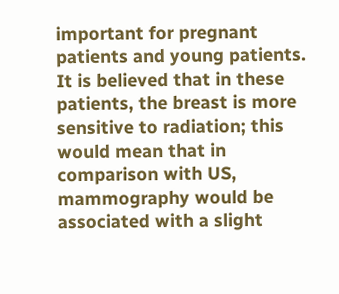important for pregnant patients and young patients. It is believed that in these patients, the breast is more sensitive to radiation; this would mean that in comparison with US, mammography would be associated with a slight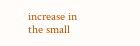increase in the small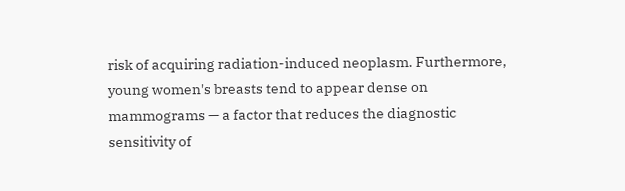risk of acquiring radiation-induced neoplasm. Furthermore, young women's breasts tend to appear dense on mammograms — a factor that reduces the diagnostic sensitivity of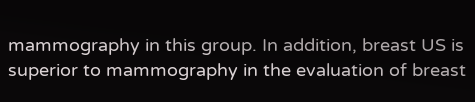mammography in this group. In addition, breast US is superior to mammography in the evaluation of breast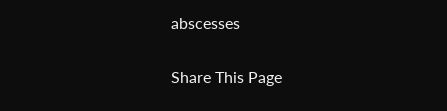abscesses

Share This Page